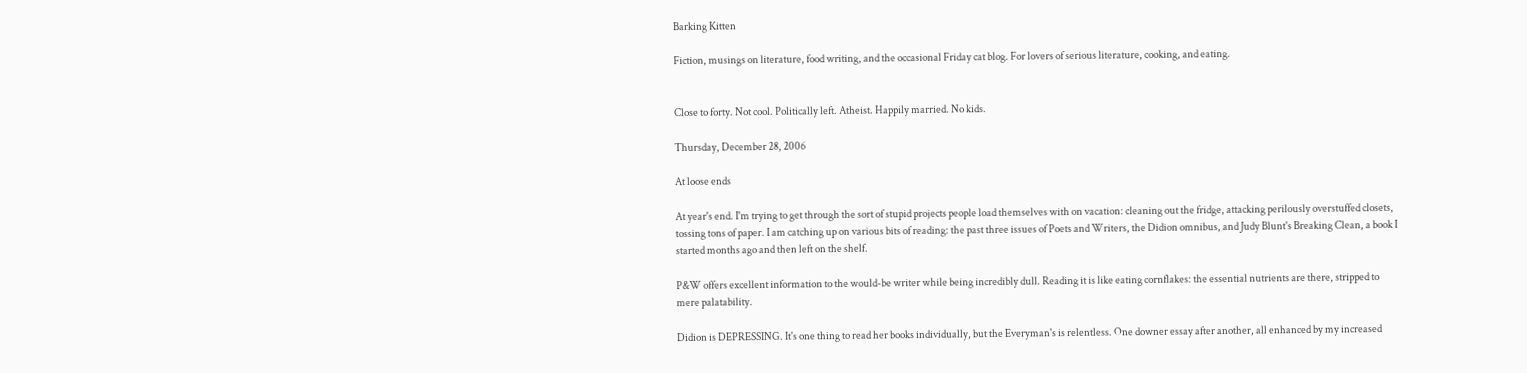Barking Kitten

Fiction, musings on literature, food writing, and the occasional Friday cat blog. For lovers of serious literature, cooking, and eating.


Close to forty. Not cool. Politically left. Atheist. Happily married. No kids.

Thursday, December 28, 2006

At loose ends

At year's end. I'm trying to get through the sort of stupid projects people load themselves with on vacation: cleaning out the fridge, attacking perilously overstuffed closets, tossing tons of paper. I am catching up on various bits of reading: the past three issues of Poets and Writers, the Didion omnibus, and Judy Blunt's Breaking Clean, a book I started months ago and then left on the shelf.

P&W offers excellent information to the would-be writer while being incredibly dull. Reading it is like eating cornflakes: the essential nutrients are there, stripped to mere palatability.

Didion is DEPRESSING. It's one thing to read her books individually, but the Everyman's is relentless. One downer essay after another, all enhanced by my increased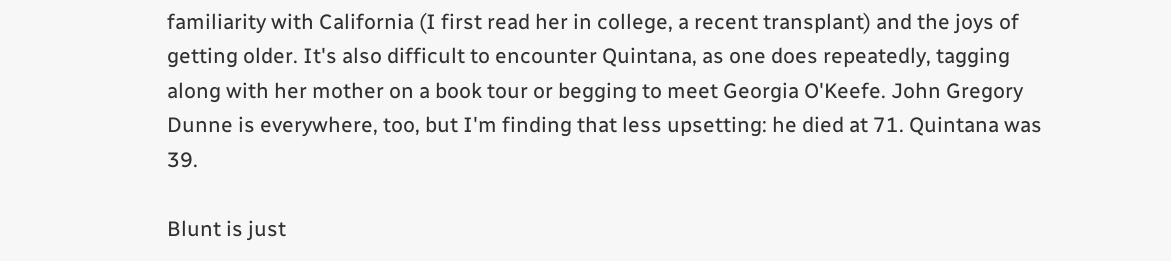familiarity with California (I first read her in college, a recent transplant) and the joys of getting older. It's also difficult to encounter Quintana, as one does repeatedly, tagging along with her mother on a book tour or begging to meet Georgia O'Keefe. John Gregory Dunne is everywhere, too, but I'm finding that less upsetting: he died at 71. Quintana was 39.

Blunt is just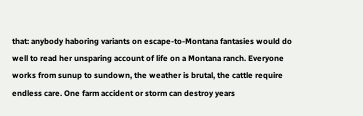that: anybody haboring variants on escape-to-Montana fantasies would do well to read her unsparing account of life on a Montana ranch. Everyone works from sunup to sundown, the weather is brutal, the cattle require endless care. One farm accident or storm can destroy years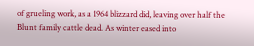of grueling work, as a 1964 blizzard did, leaving over half the Blunt family cattle dead. As winter eased into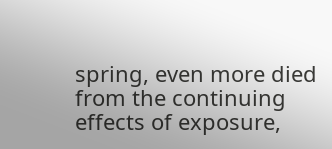spring, even more died from the continuing effects of exposure,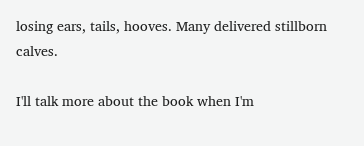losing ears, tails, hooves. Many delivered stillborn calves.

I'll talk more about the book when I'm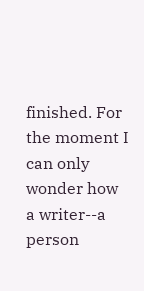finished. For the moment I can only wonder how a writer--a person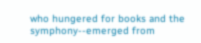who hungered for books and the symphony--emerged from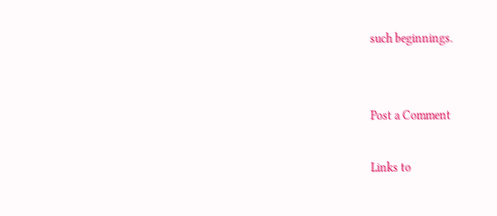such beginnings.


Post a Comment

Links to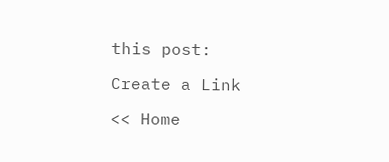this post:

Create a Link

<< Home